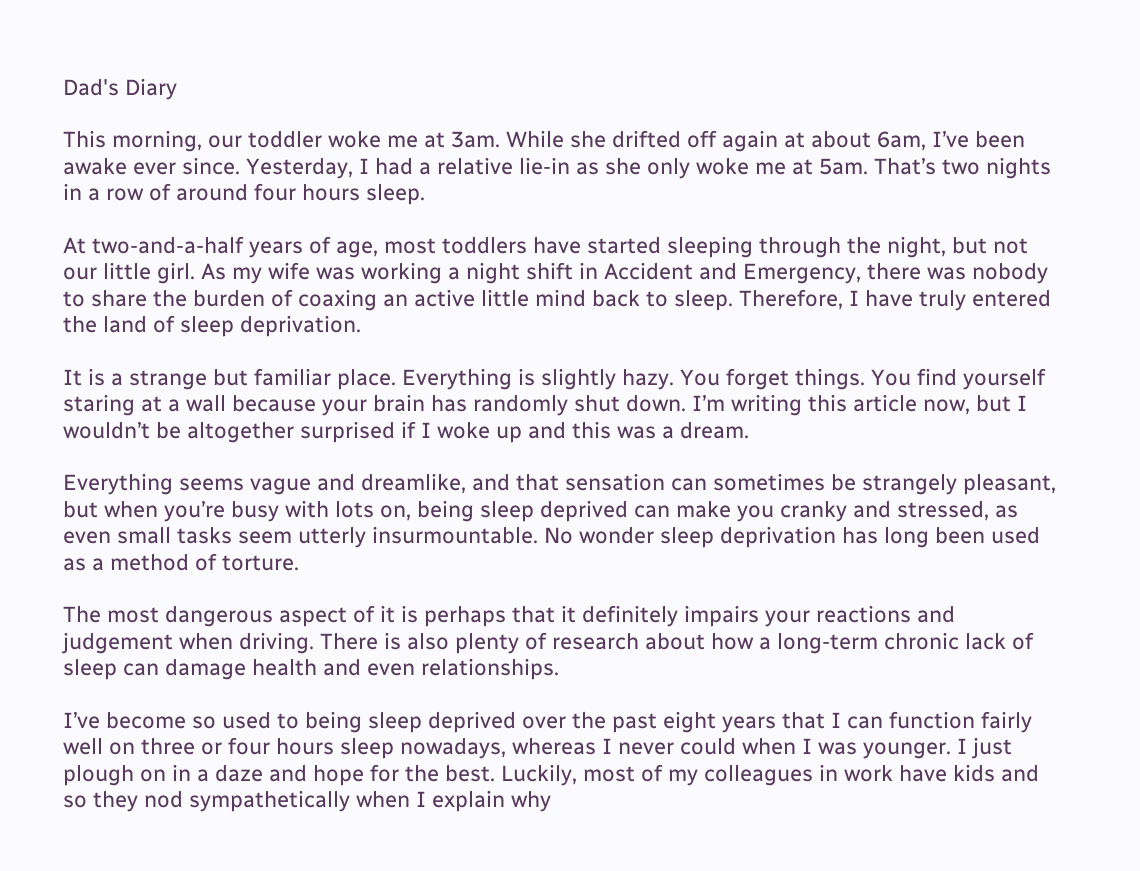Dad's Diary

This morning, our toddler woke me at 3am. While she drifted off again at about 6am, I’ve been awake ever since. Yesterday, I had a relative lie-in as she only woke me at 5am. That’s two nights in a row of around four hours sleep.

At two-and-a-half years of age, most toddlers have started sleeping through the night, but not our little girl. As my wife was working a night shift in Accident and Emergency, there was nobody to share the burden of coaxing an active little mind back to sleep. Therefore, I have truly entered the land of sleep deprivation.

It is a strange but familiar place. Everything is slightly hazy. You forget things. You find yourself staring at a wall because your brain has randomly shut down. I’m writing this article now, but I wouldn’t be altogether surprised if I woke up and this was a dream.

Everything seems vague and dreamlike, and that sensation can sometimes be strangely pleasant, but when you’re busy with lots on, being sleep deprived can make you cranky and stressed, as even small tasks seem utterly insurmountable. No wonder sleep deprivation has long been used as a method of torture.

The most dangerous aspect of it is perhaps that it definitely impairs your reactions and judgement when driving. There is also plenty of research about how a long-term chronic lack of sleep can damage health and even relationships.

I’ve become so used to being sleep deprived over the past eight years that I can function fairly well on three or four hours sleep nowadays, whereas I never could when I was younger. I just plough on in a daze and hope for the best. Luckily, most of my colleagues in work have kids and so they nod sympathetically when I explain why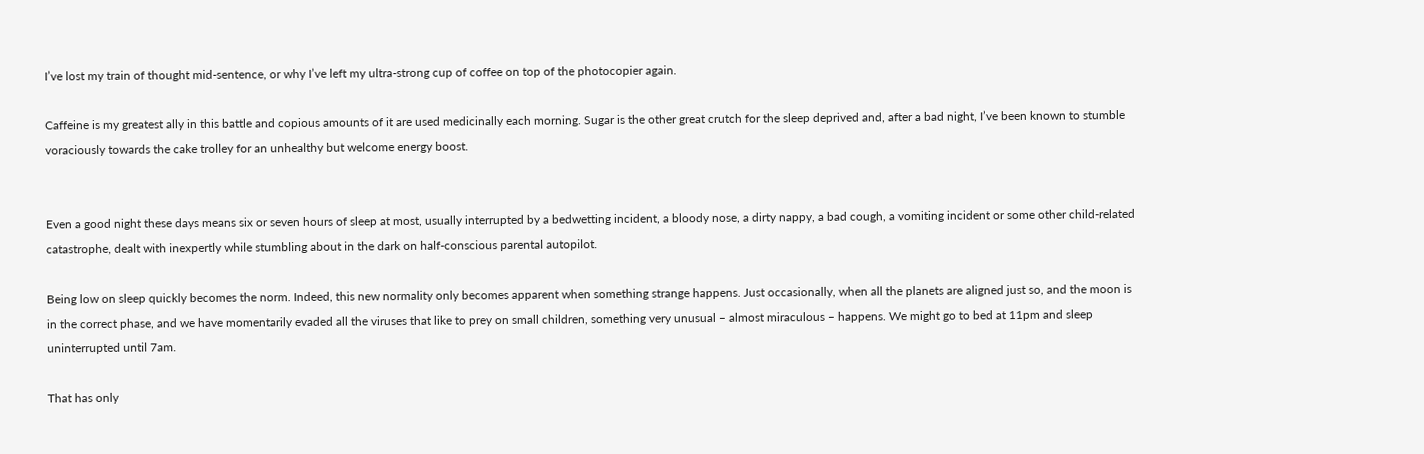I’ve lost my train of thought mid-sentence, or why I’ve left my ultra-strong cup of coffee on top of the photocopier again.

Caffeine is my greatest ally in this battle and copious amounts of it are used medicinally each morning. Sugar is the other great crutch for the sleep deprived and, after a bad night, I’ve been known to stumble voraciously towards the cake trolley for an unhealthy but welcome energy boost.


Even a good night these days means six or seven hours of sleep at most, usually interrupted by a bedwetting incident, a bloody nose, a dirty nappy, a bad cough, a vomiting incident or some other child-related catastrophe, dealt with inexpertly while stumbling about in the dark on half-conscious parental autopilot.

Being low on sleep quickly becomes the norm. Indeed, this new normality only becomes apparent when something strange happens. Just occasionally, when all the planets are aligned just so, and the moon is in the correct phase, and we have momentarily evaded all the viruses that like to prey on small children, something very unusual – almost miraculous – happens. We might go to bed at 11pm and sleep uninterrupted until 7am.

That has only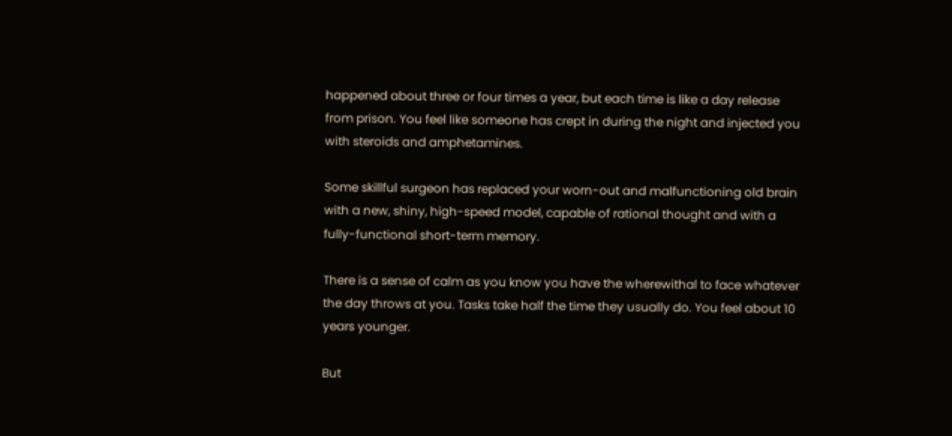happened about three or four times a year, but each time is like a day release from prison. You feel like someone has crept in during the night and injected you with steroids and amphetamines.

Some skillful surgeon has replaced your worn-out and malfunctioning old brain with a new, shiny, high-speed model, capable of rational thought and with a fully-functional short-term memory.

There is a sense of calm as you know you have the wherewithal to face whatever the day throws at you. Tasks take half the time they usually do. You feel about 10 years younger.

But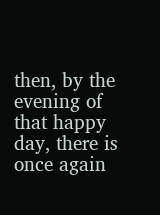then, by the evening of that happy day, there is once again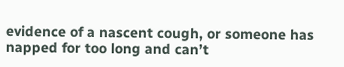evidence of a nascent cough, or someone has napped for too long and can’t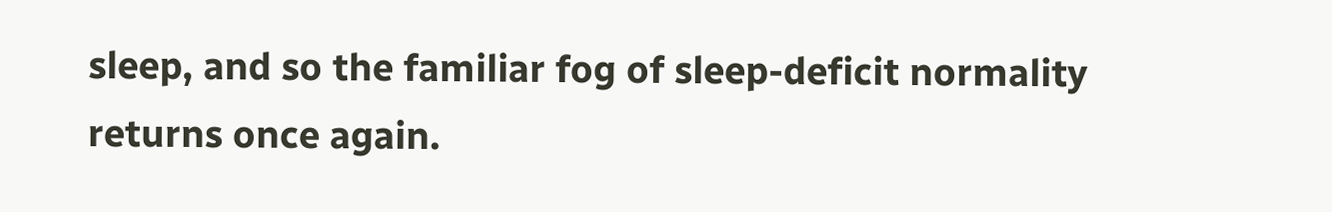sleep, and so the familiar fog of sleep-deficit normality returns once again.